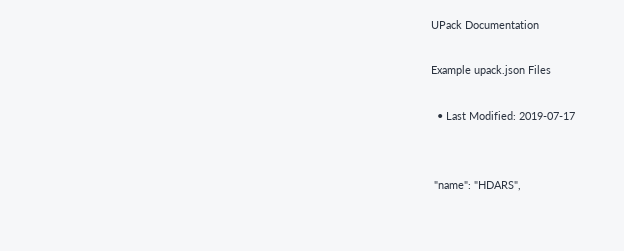UPack Documentation

Example upack.json Files

  • Last Modified: 2019-07-17


 "name": "HDARS",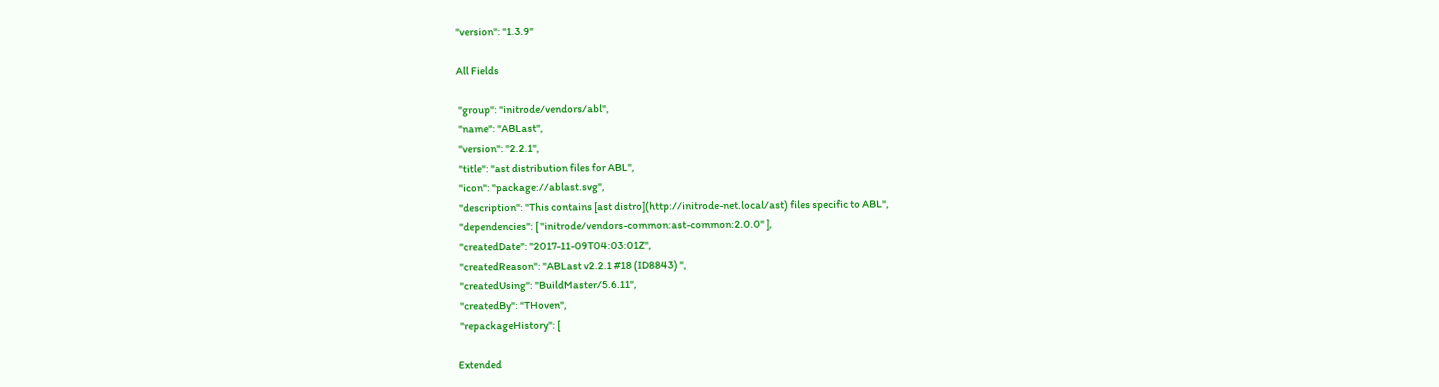"version": "1.3.9"

All Fields

 "group": "initrode/vendors/abl",
 "name": "ABLast",
 "version": "2.2.1",
 "title": "ast distribution files for ABL",
 "icon": "package://ablast.svg",
 "description": "This contains [ast distro](http://initrode-net.local/ast) files specific to ABL",
 "dependencies": [ "initrode/vendors-common:ast-common:2.0.0" ],
 "createdDate": "2017-11-09T04:03:01Z",
 "createdReason": "ABLast v2.2.1 #18 (ID8843) ",
 "createdUsing": "BuildMaster/5.6.11",
 "createdBy": "THoven",
 "repackageHistory": [

Extended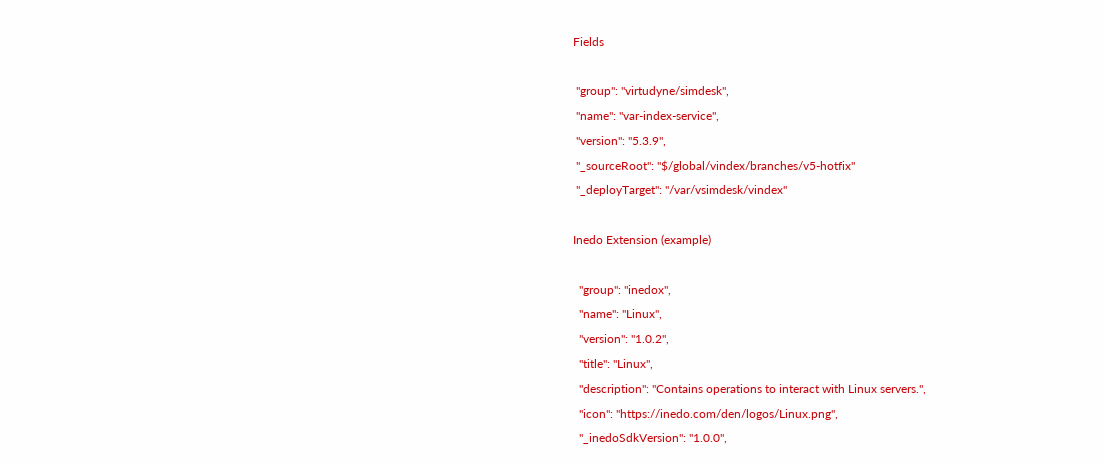Fields

 "group": "virtudyne/simdesk",
 "name": "var-index-service",
 "version": "5.3.9",
 "_sourceRoot": "$/global/vindex/branches/v5-hotfix"
 "_deployTarget": "/var/vsimdesk/vindex"

Inedo Extension (example)

  "group": "inedox",
  "name": "Linux",
  "version": "1.0.2",
  "title": "Linux",
  "description": "Contains operations to interact with Linux servers.",
  "icon": "https://inedo.com/den/logos/Linux.png",
  "_inedoSdkVersion": "1.0.0",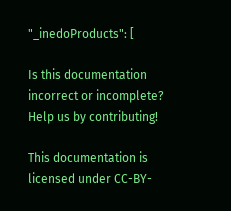"_inedoProducts": [

Is this documentation incorrect or incomplete? Help us by contributing!

This documentation is licensed under CC-BY-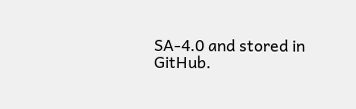SA-4.0 and stored in GitHub.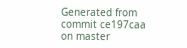Generated from commit ce197caa on master